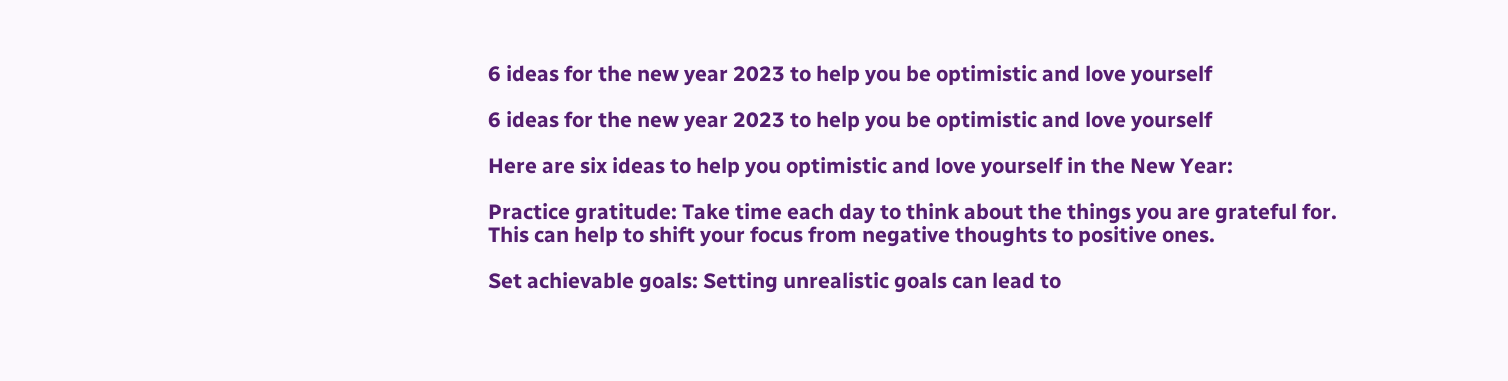6 ideas for the new year 2023 to help you be optimistic and love yourself

6 ideas for the new year 2023 to help you be optimistic and love yourself

Here are six ideas to help you optimistic and love yourself in the New Year:

Practice gratitude: Take time each day to think about the things you are grateful for. This can help to shift your focus from negative thoughts to positive ones.

Set achievable goals: Setting unrealistic goals can lead to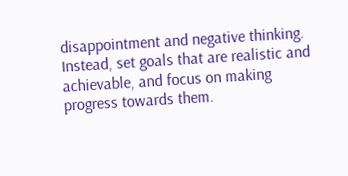disappointment and negative thinking. Instead, set goals that are realistic and achievable, and focus on making progress towards them.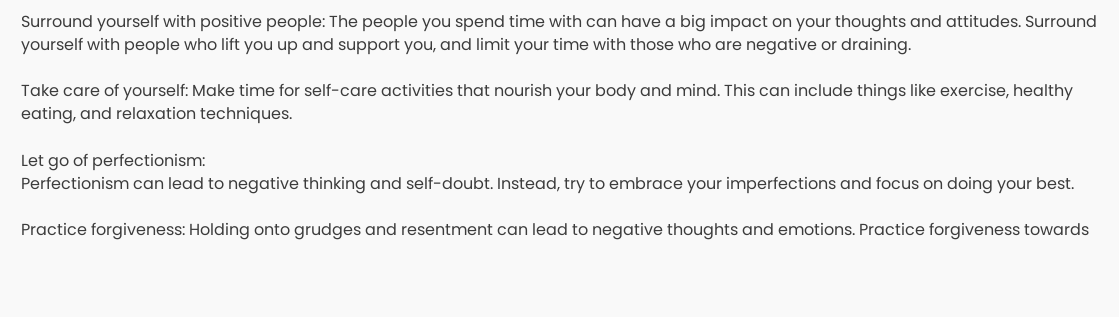Surround yourself with positive people: The people you spend time with can have a big impact on your thoughts and attitudes. Surround yourself with people who lift you up and support you, and limit your time with those who are negative or draining.

Take care of yourself: Make time for self-care activities that nourish your body and mind. This can include things like exercise, healthy eating, and relaxation techniques.

Let go of perfectionism:
Perfectionism can lead to negative thinking and self-doubt. Instead, try to embrace your imperfections and focus on doing your best.

Practice forgiveness: Holding onto grudges and resentment can lead to negative thoughts and emotions. Practice forgiveness towards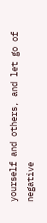yourself and others, and let go of negative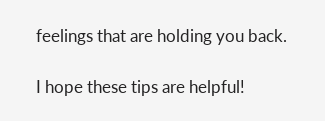feelings that are holding you back.

I hope these tips are helpful!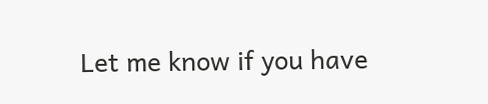Let me know if you have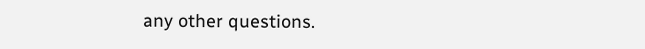any other questions.